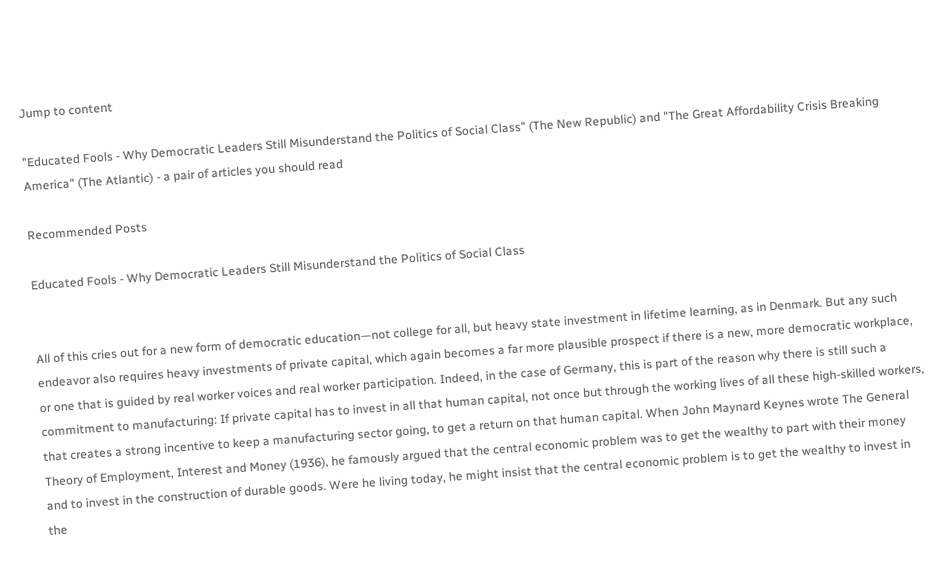Jump to content

"Educated Fools - Why Democratic Leaders Still Misunderstand the Politics of Social Class" (The New Republic) and "The Great Affordability Crisis Breaking America" (The Atlantic) - a pair of articles you should read

Recommended Posts

Educated Fools - Why Democratic Leaders Still Misunderstand the Politics of Social Class


All of this cries out for a new form of democratic education—not college for all, but heavy state investment in lifetime learning, as in Denmark. But any such endeavor also requires heavy investments of private capital, which again becomes a far more plausible prospect if there is a new, more democratic workplace, or one that is guided by real worker voices and real worker participation. Indeed, in the case of Germany, this is part of the reason why there is still such a commitment to manufacturing: If private capital has to invest in all that human capital, not once but through the working lives of all these high-skilled workers, that creates a strong incentive to keep a manufacturing sector going, to get a return on that human capital. When John Maynard Keynes wrote The General Theory of Employment, Interest and Money (1936), he famously argued that the central economic problem was to get the wealthy to part with their money and to invest in the construction of durable goods. Were he living today, he might insist that the central economic problem is to get the wealthy to invest in the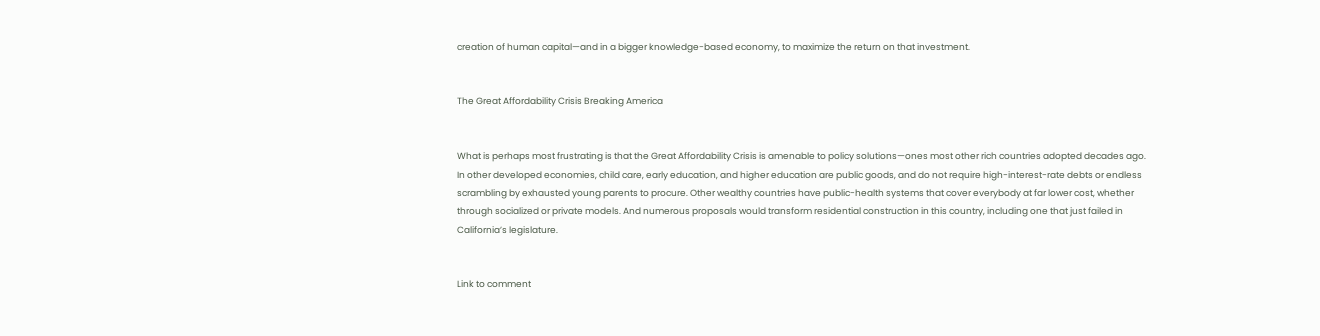creation of human capital—and in a bigger knowledge-based economy, to maximize the return on that investment.


The Great Affordability Crisis Breaking America


What is perhaps most frustrating is that the Great Affordability Crisis is amenable to policy solutions—ones most other rich countries adopted decades ago. In other developed economies, child care, early education, and higher education are public goods, and do not require high-interest-rate debts or endless scrambling by exhausted young parents to procure. Other wealthy countries have public-health systems that cover everybody at far lower cost, whether through socialized or private models. And numerous proposals would transform residential construction in this country, including one that just failed in California’s legislature.


Link to comment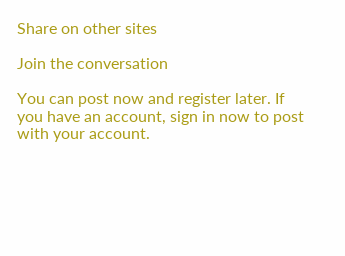Share on other sites

Join the conversation

You can post now and register later. If you have an account, sign in now to post with your account.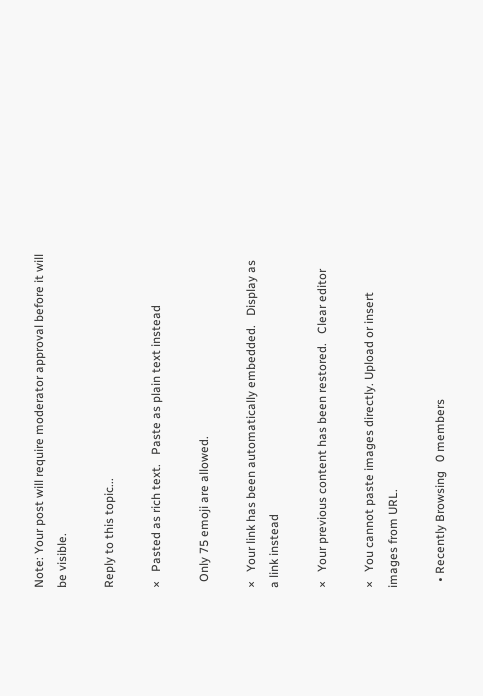Note: Your post will require moderator approval before it will be visible.

Reply to this topic...

×   Pasted as rich text.   Paste as plain text instead

  Only 75 emoji are allowed.

×   Your link has been automatically embedded.   Display as a link instead

×   Your previous content has been restored.   Clear editor

×   You cannot paste images directly. Upload or insert images from URL.

  • Recently Browsing   0 members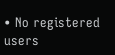• No registered users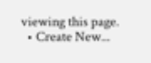viewing this page.
  • Create New...